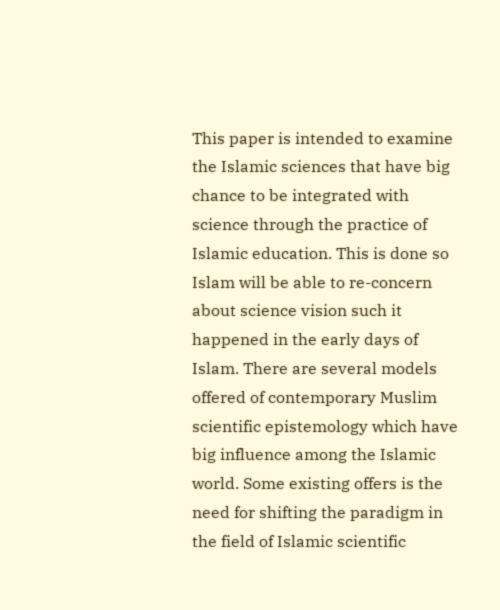This paper is intended to examine the Islamic sciences that have big chance to be integrated with science through the practice of Islamic education. This is done so Islam will be able to re-concern about science vision such it happened in the early days of Islam. There are several models offered of contemporary Muslim scientific epistemology which have big influence among the Islamic world. Some existing offers is the need for shifting the paradigm in the field of Islamic scientific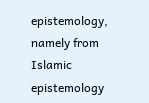epistemology, namely from Islamic epistemology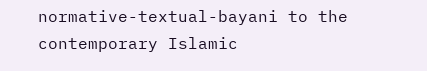normative-textual-bayani to the contemporary Islamic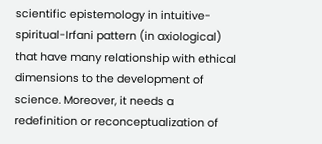scientific epistemology in intuitive-spiritual-Irfani pattern (in axiological) that have many relationship with ethical dimensions to the development of science. Moreover, it needs a redefinition or reconceptualization of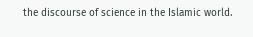the discourse of science in the Islamic world.